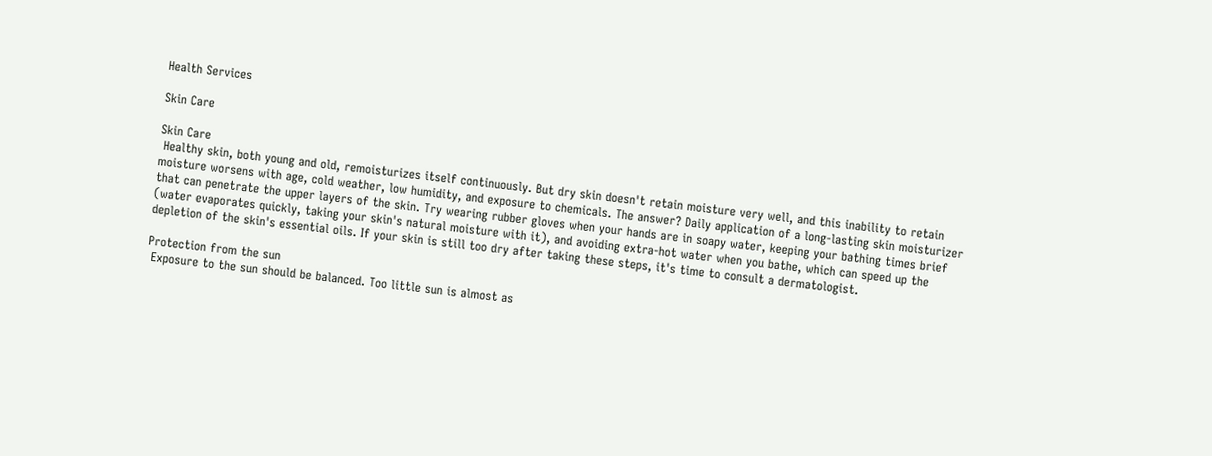Health Services

Skin Care

Skin Care
 Healthy skin, both young and old, remoisturizes itself continuously. But dry skin doesn't retain moisture very well, and this inability to retain moisture worsens with age, cold weather, low humidity, and exposure to chemicals. The answer? Daily application of a long-lasting skin moisturizer that can penetrate the upper layers of the skin. Try wearing rubber gloves when your hands are in soapy water, keeping your bathing times brief (water evaporates quickly, taking your skin's natural moisture with it), and avoiding extra-hot water when you bathe, which can speed up the depletion of the skin's essential oils. If your skin is still too dry after taking these steps, it's time to consult a dermatologist.

Protection from the sun
 Exposure to the sun should be balanced. Too little sun is almost as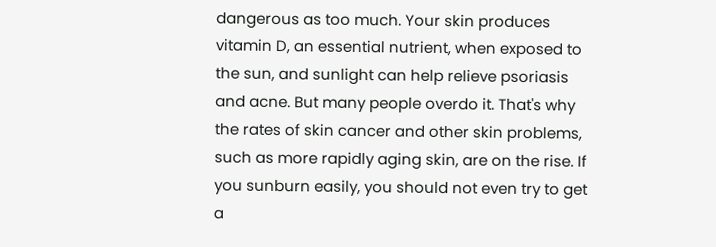dangerous as too much. Your skin produces vitamin D, an essential nutrient, when exposed to the sun, and sunlight can help relieve psoriasis and acne. But many people overdo it. That's why the rates of skin cancer and other skin problems, such as more rapidly aging skin, are on the rise. If you sunburn easily, you should not even try to get a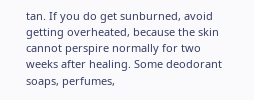tan. If you do get sunburned, avoid getting overheated, because the skin cannot perspire normally for two weeks after healing. Some deodorant soaps, perfumes,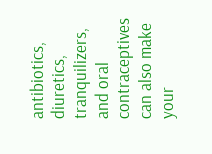antibiotics, diuretics, tranquilizers, and oral contraceptives can also make your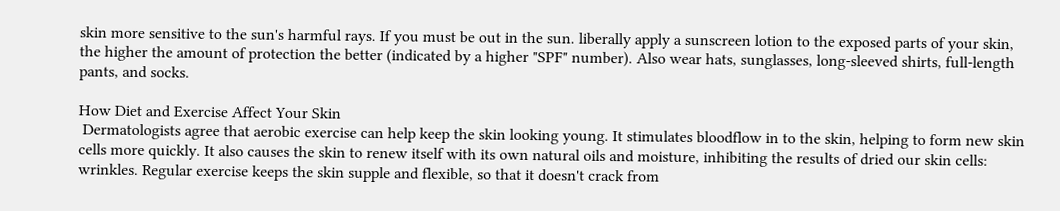skin more sensitive to the sun's harmful rays. If you must be out in the sun. liberally apply a sunscreen lotion to the exposed parts of your skin, the higher the amount of protection the better (indicated by a higher "SPF" number). Also wear hats, sunglasses, long-sleeved shirts, full-length pants, and socks.

How Diet and Exercise Affect Your Skin
 Dermatologists agree that aerobic exercise can help keep the skin looking young. It stimulates bloodflow in to the skin, helping to form new skin cells more quickly. It also causes the skin to renew itself with its own natural oils and moisture, inhibiting the results of dried our skin cells: wrinkles. Regular exercise keeps the skin supple and flexible, so that it doesn't crack from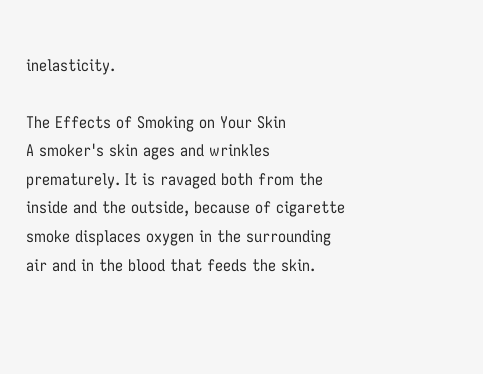inelasticity.

The Effects of Smoking on Your Skin
A smoker's skin ages and wrinkles prematurely. It is ravaged both from the inside and the outside, because of cigarette smoke displaces oxygen in the surrounding air and in the blood that feeds the skin.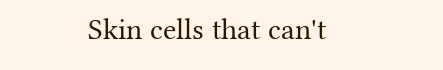Skin cells that can't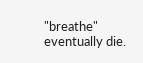"breathe" eventually die.